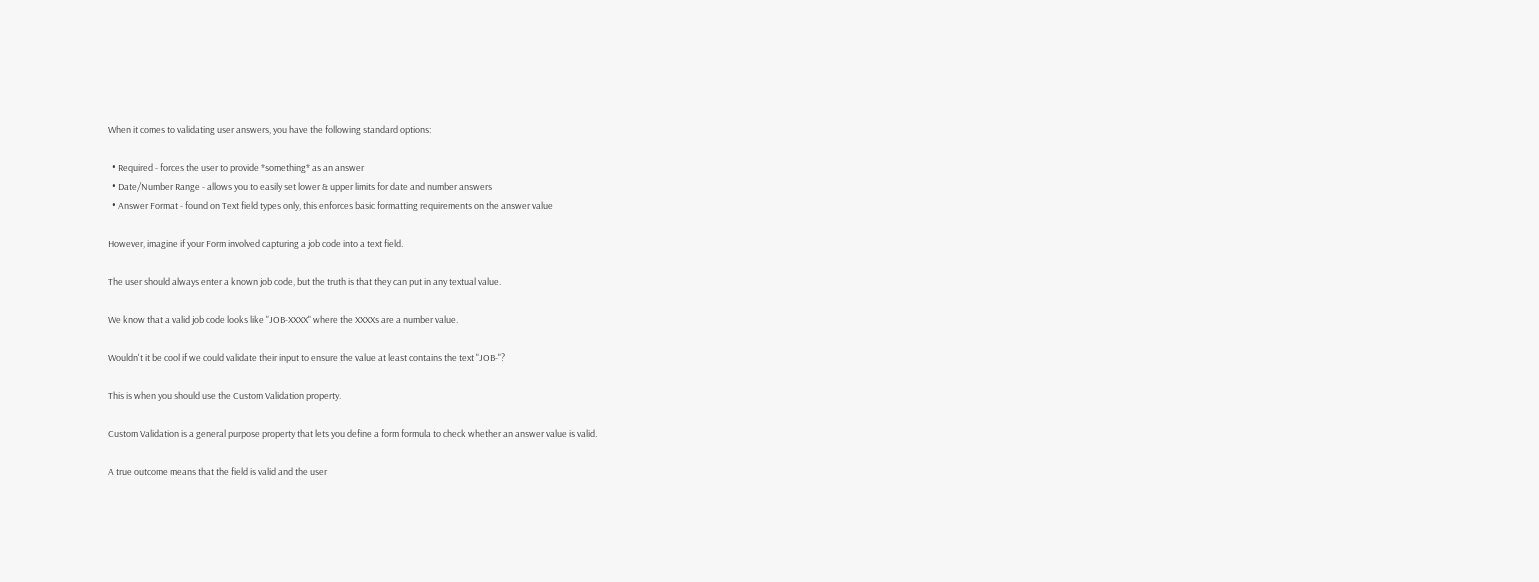When it comes to validating user answers, you have the following standard options:

  • Required - forces the user to provide *something* as an answer
  • Date/Number Range - allows you to easily set lower & upper limits for date and number answers
  • Answer Format - found on Text field types only, this enforces basic formatting requirements on the answer value

However, imagine if your Form involved capturing a job code into a text field.

The user should always enter a known job code, but the truth is that they can put in any textual value.

We know that a valid job code looks like "JOB-XXXX" where the XXXXs are a number value.

Wouldn't it be cool if we could validate their input to ensure the value at least contains the text "JOB-"?

This is when you should use the Custom Validation property.

Custom Validation is a general purpose property that lets you define a form formula to check whether an answer value is valid.

A true outcome means that the field is valid and the user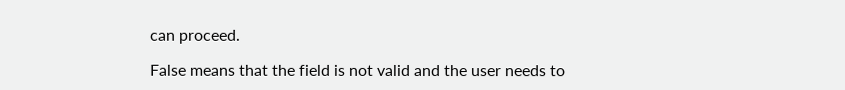can proceed.

False means that the field is not valid and the user needs to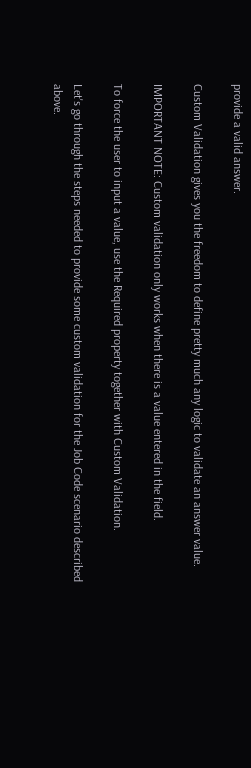provide a valid answer.

Custom Validation gives you the freedom to define pretty much any logic to validate an answer value.

IMPORTANT NOTE: Custom validation only works when there is a value entered in the field.

To force the user to input a value, use the Required property together with Custom Validation.

Let's go through the steps needed to provide some custom validation for the Job Code scenario described above.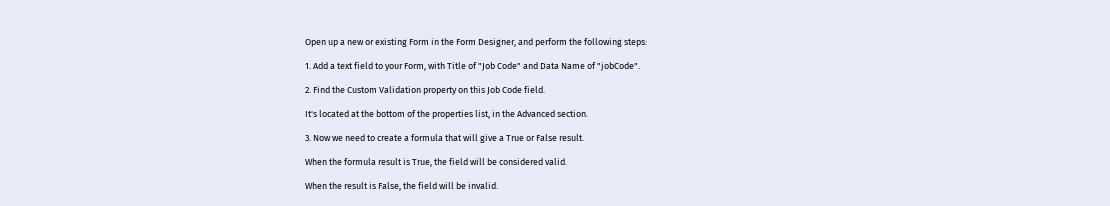Open up a new or existing Form in the Form Designer, and perform the following steps:

1. Add a text field to your Form, with Title of "Job Code" and Data Name of "jobCode".

2. Find the Custom Validation property on this Job Code field.

It's located at the bottom of the properties list, in the Advanced section.

3. Now we need to create a formula that will give a True or False result.

When the formula result is True, the field will be considered valid.

When the result is False, the field will be invalid.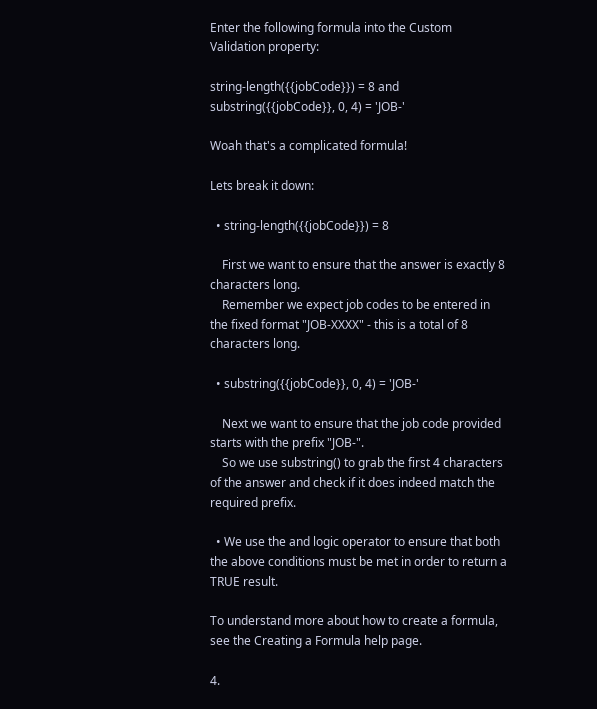Enter the following formula into the Custom Validation property:

string-length({{jobCode}}) = 8 and substring({{jobCode}}, 0, 4) = 'JOB-'

Woah that's a complicated formula!

Lets break it down:

  • string-length({{jobCode}}) = 8

    First we want to ensure that the answer is exactly 8 characters long.
    Remember we expect job codes to be entered in the fixed format "JOB-XXXX" - this is a total of 8 characters long.

  • substring({{jobCode}}, 0, 4) = 'JOB-'

    Next we want to ensure that the job code provided starts with the prefix "JOB-".
    So we use substring() to grab the first 4 characters of the answer and check if it does indeed match the required prefix.

  • We use the and logic operator to ensure that both the above conditions must be met in order to return a TRUE result.

To understand more about how to create a formula, see the Creating a Formula help page.

4.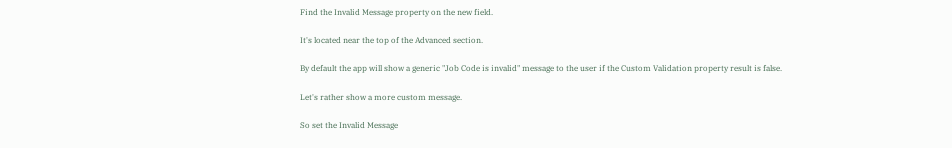Find the Invalid Message property on the new field.

It's located near the top of the Advanced section.

By default the app will show a generic "Job Code is invalid" message to the user if the Custom Validation property result is false.

Let's rather show a more custom message.

So set the Invalid Message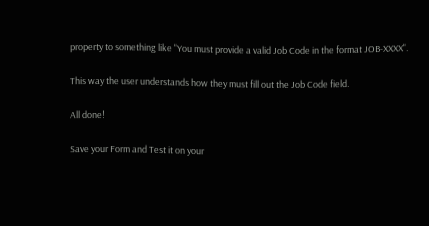property to something like "You must provide a valid Job Code in the format JOB-XXXX".

This way the user understands how they must fill out the Job Code field.

All done!

Save your Form and Test it on your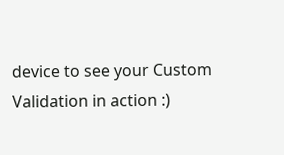device to see your Custom Validation in action :)